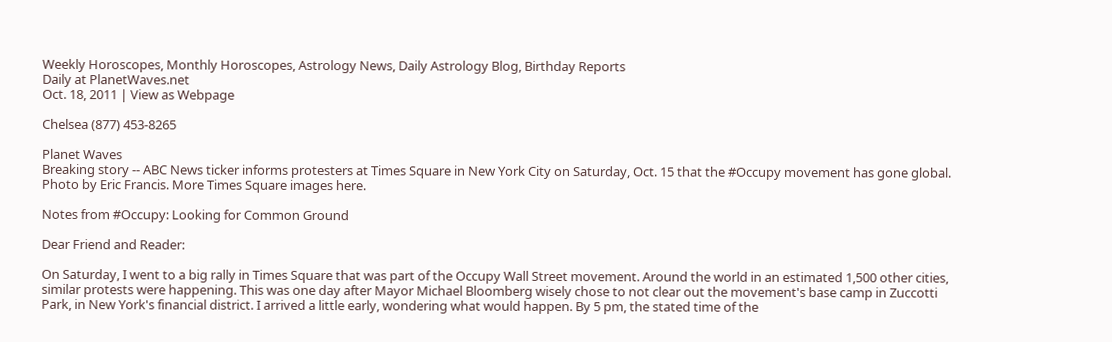Weekly Horoscopes, Monthly Horoscopes, Astrology News, Daily Astrology Blog, Birthday Reports
Daily at PlanetWaves.net
Oct. 18, 2011 | View as Webpage

Chelsea (877) 453-8265

Planet Waves
Breaking story -- ABC News ticker informs protesters at Times Square in New York City on Saturday, Oct. 15 that the #Occupy movement has gone global. Photo by Eric Francis. More Times Square images here.

Notes from #Occupy: Looking for Common Ground

Dear Friend and Reader:

On Saturday, I went to a big rally in Times Square that was part of the Occupy Wall Street movement. Around the world in an estimated 1,500 other cities, similar protests were happening. This was one day after Mayor Michael Bloomberg wisely chose to not clear out the movement's base camp in Zuccotti Park, in New York's financial district. I arrived a little early, wondering what would happen. By 5 pm, the stated time of the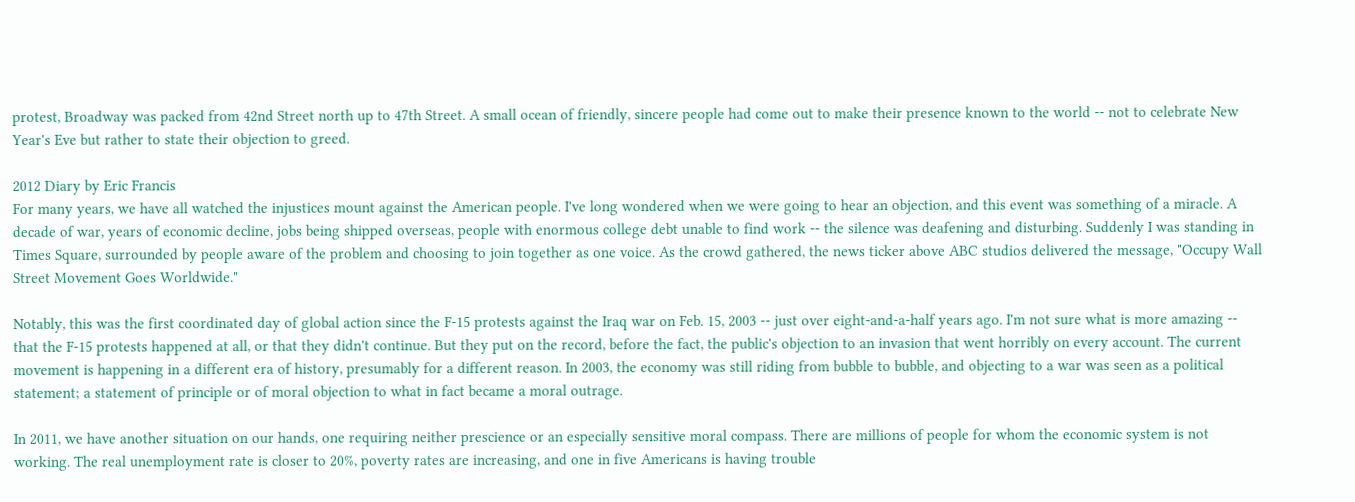protest, Broadway was packed from 42nd Street north up to 47th Street. A small ocean of friendly, sincere people had come out to make their presence known to the world -- not to celebrate New Year's Eve but rather to state their objection to greed.

2012 Diary by Eric Francis
For many years, we have all watched the injustices mount against the American people. I've long wondered when we were going to hear an objection, and this event was something of a miracle. A decade of war, years of economic decline, jobs being shipped overseas, people with enormous college debt unable to find work -- the silence was deafening and disturbing. Suddenly I was standing in Times Square, surrounded by people aware of the problem and choosing to join together as one voice. As the crowd gathered, the news ticker above ABC studios delivered the message, "Occupy Wall Street Movement Goes Worldwide."

Notably, this was the first coordinated day of global action since the F-15 protests against the Iraq war on Feb. 15, 2003 -- just over eight-and-a-half years ago. I'm not sure what is more amazing -- that the F-15 protests happened at all, or that they didn't continue. But they put on the record, before the fact, the public's objection to an invasion that went horribly on every account. The current movement is happening in a different era of history, presumably for a different reason. In 2003, the economy was still riding from bubble to bubble, and objecting to a war was seen as a political statement; a statement of principle or of moral objection to what in fact became a moral outrage.

In 2011, we have another situation on our hands, one requiring neither prescience or an especially sensitive moral compass. There are millions of people for whom the economic system is not working. The real unemployment rate is closer to 20%, poverty rates are increasing, and one in five Americans is having trouble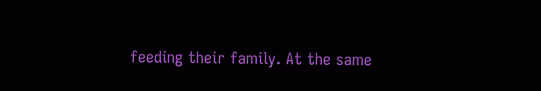feeding their family. At the same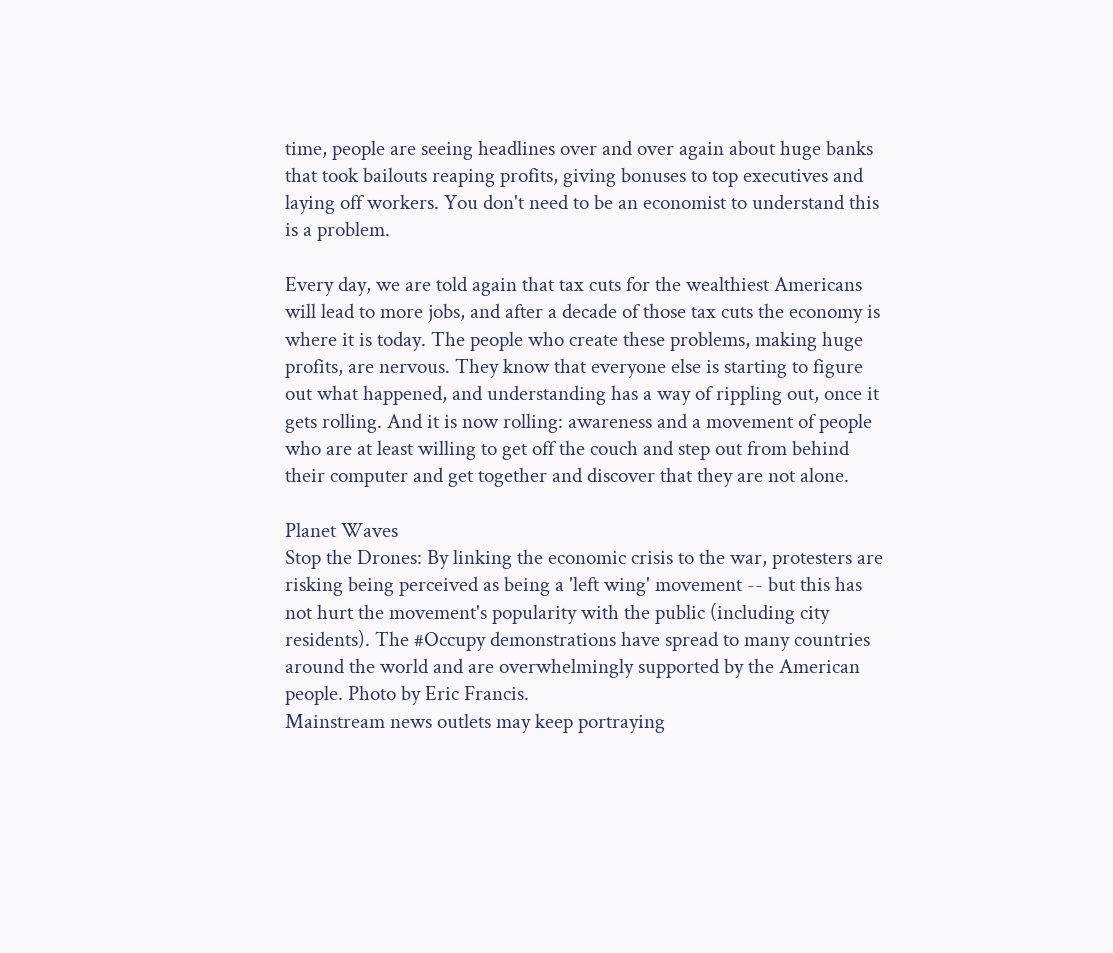time, people are seeing headlines over and over again about huge banks that took bailouts reaping profits, giving bonuses to top executives and laying off workers. You don't need to be an economist to understand this is a problem.

Every day, we are told again that tax cuts for the wealthiest Americans will lead to more jobs, and after a decade of those tax cuts the economy is where it is today. The people who create these problems, making huge profits, are nervous. They know that everyone else is starting to figure out what happened, and understanding has a way of rippling out, once it gets rolling. And it is now rolling: awareness and a movement of people who are at least willing to get off the couch and step out from behind their computer and get together and discover that they are not alone.

Planet Waves
Stop the Drones: By linking the economic crisis to the war, protesters are risking being perceived as being a 'left wing' movement -- but this has not hurt the movement's popularity with the public (including city residents). The #Occupy demonstrations have spread to many countries around the world and are overwhelmingly supported by the American people. Photo by Eric Francis.
Mainstream news outlets may keep portraying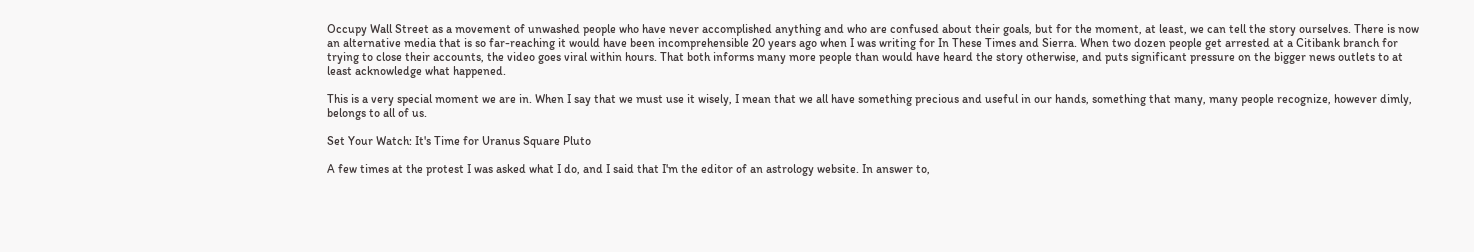Occupy Wall Street as a movement of unwashed people who have never accomplished anything and who are confused about their goals, but for the moment, at least, we can tell the story ourselves. There is now an alternative media that is so far-reaching it would have been incomprehensible 20 years ago when I was writing for In These Times and Sierra. When two dozen people get arrested at a Citibank branch for trying to close their accounts, the video goes viral within hours. That both informs many more people than would have heard the story otherwise, and puts significant pressure on the bigger news outlets to at least acknowledge what happened.

This is a very special moment we are in. When I say that we must use it wisely, I mean that we all have something precious and useful in our hands, something that many, many people recognize, however dimly, belongs to all of us.

Set Your Watch: It's Time for Uranus Square Pluto

A few times at the protest I was asked what I do, and I said that I'm the editor of an astrology website. In answer to,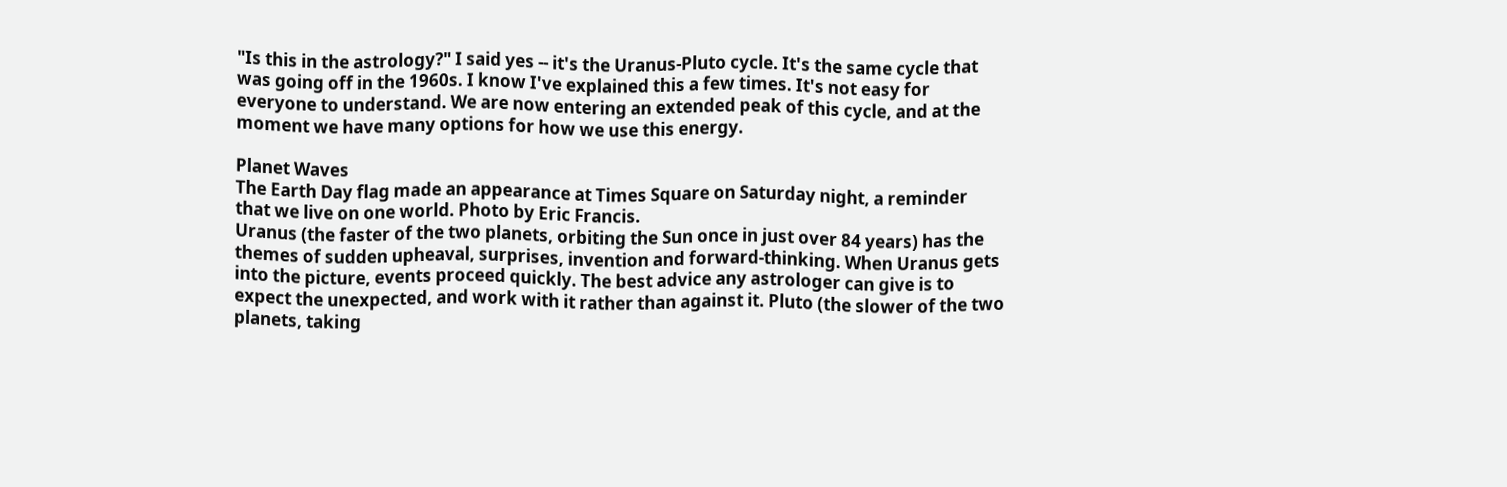"Is this in the astrology?" I said yes -- it's the Uranus-Pluto cycle. It's the same cycle that was going off in the 1960s. I know I've explained this a few times. It's not easy for everyone to understand. We are now entering an extended peak of this cycle, and at the moment we have many options for how we use this energy.

Planet Waves
The Earth Day flag made an appearance at Times Square on Saturday night, a reminder that we live on one world. Photo by Eric Francis.
Uranus (the faster of the two planets, orbiting the Sun once in just over 84 years) has the themes of sudden upheaval, surprises, invention and forward-thinking. When Uranus gets into the picture, events proceed quickly. The best advice any astrologer can give is to expect the unexpected, and work with it rather than against it. Pluto (the slower of the two planets, taking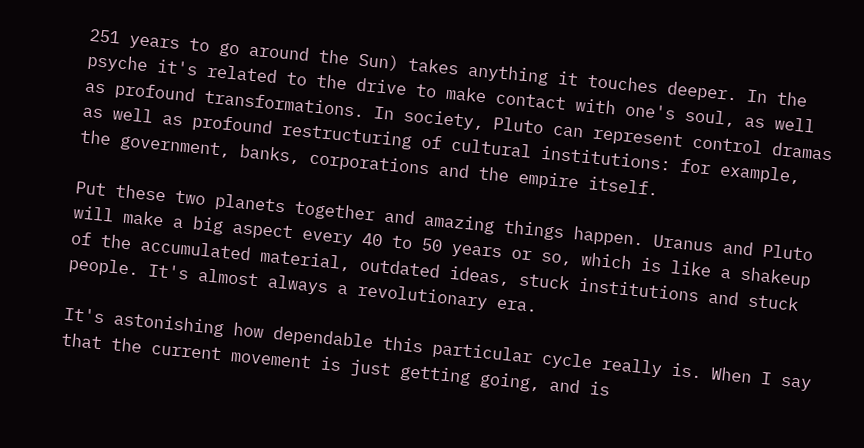251 years to go around the Sun) takes anything it touches deeper. In the psyche it's related to the drive to make contact with one's soul, as well as profound transformations. In society, Pluto can represent control dramas as well as profound restructuring of cultural institutions: for example, the government, banks, corporations and the empire itself.

Put these two planets together and amazing things happen. Uranus and Pluto will make a big aspect every 40 to 50 years or so, which is like a shakeup of the accumulated material, outdated ideas, stuck institutions and stuck people. It's almost always a revolutionary era.

It's astonishing how dependable this particular cycle really is. When I say that the current movement is just getting going, and is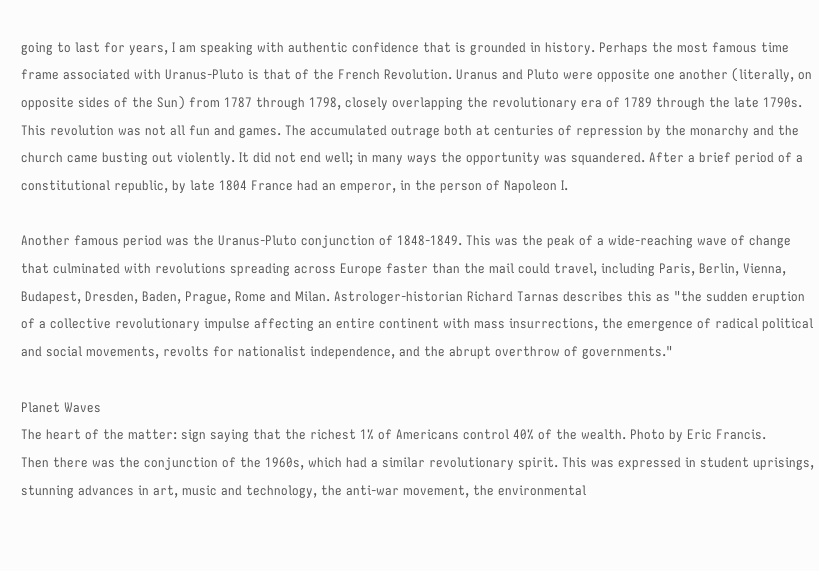going to last for years, I am speaking with authentic confidence that is grounded in history. Perhaps the most famous time frame associated with Uranus-Pluto is that of the French Revolution. Uranus and Pluto were opposite one another (literally, on opposite sides of the Sun) from 1787 through 1798, closely overlapping the revolutionary era of 1789 through the late 1790s. This revolution was not all fun and games. The accumulated outrage both at centuries of repression by the monarchy and the church came busting out violently. It did not end well; in many ways the opportunity was squandered. After a brief period of a constitutional republic, by late 1804 France had an emperor, in the person of Napoleon I.

Another famous period was the Uranus-Pluto conjunction of 1848-1849. This was the peak of a wide-reaching wave of change that culminated with revolutions spreading across Europe faster than the mail could travel, including Paris, Berlin, Vienna, Budapest, Dresden, Baden, Prague, Rome and Milan. Astrologer-historian Richard Tarnas describes this as "the sudden eruption of a collective revolutionary impulse affecting an entire continent with mass insurrections, the emergence of radical political and social movements, revolts for nationalist independence, and the abrupt overthrow of governments."

Planet Waves
The heart of the matter: sign saying that the richest 1% of Americans control 40% of the wealth. Photo by Eric Francis.
Then there was the conjunction of the 1960s, which had a similar revolutionary spirit. This was expressed in student uprisings, stunning advances in art, music and technology, the anti-war movement, the environmental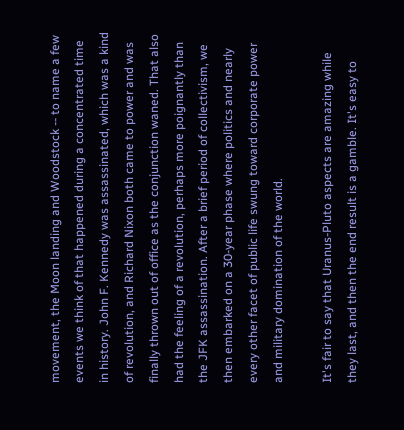movement, the Moon landing and Woodstock -- to name a few events we think of that happened during a concentrated time in history. John F. Kennedy was assassinated, which was a kind of revolution, and Richard Nixon both came to power and was finally thrown out of office as the conjunction waned. That also had the feeling of a revolution, perhaps more poignantly than the JFK assassination. After a brief period of collectivism, we then embarked on a 30-year phase where politics and nearly every other facet of public life swung toward corporate power and military domination of the world.

It's fair to say that Uranus-Pluto aspects are amazing while they last, and then the end result is a gamble. It's easy to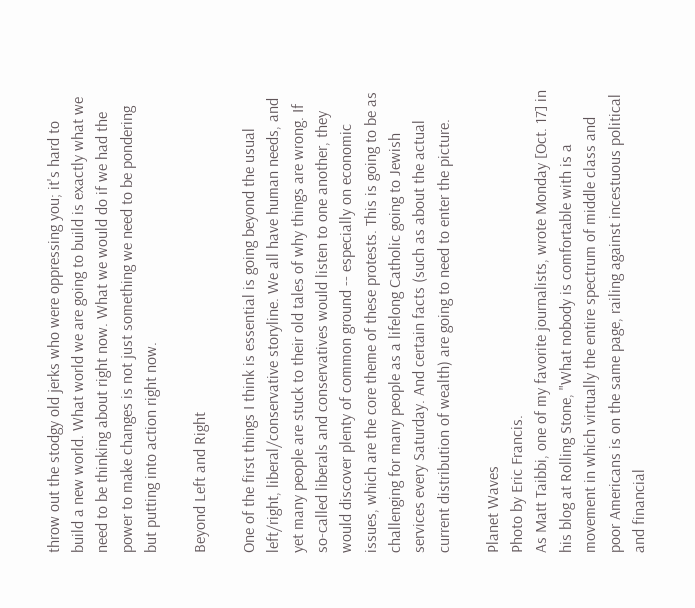throw out the stodgy old jerks who were oppressing you; it's hard to build a new world. What world we are going to build is exactly what we need to be thinking about right now. What we would do if we had the power to make changes is not just something we need to be pondering but putting into action right now.

Beyond Left and Right

One of the first things I think is essential is going beyond the usual left/right, liberal/conservative storyline. We all have human needs, and yet many people are stuck to their old tales of why things are wrong. If so-called liberals and conservatives would listen to one another, they would discover plenty of common ground -- especially on economic issues, which are the core theme of these protests. This is going to be as challenging for many people as a lifelong Catholic going to Jewish services every Saturday. And certain facts (such as about the actual current distribution of wealth) are going to need to enter the picture.

Planet Waves
Photo by Eric Francis.
As Matt Taibbi, one of my favorite journalists, wrote Monday [Oct. 17] in his blog at Rolling Stone, "What nobody is comfortable with is a movement in which virtually the entire spectrum of middle class and poor Americans is on the same page, railing against incestuous political and financial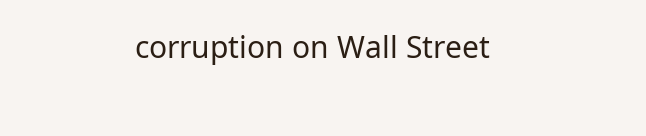corruption on Wall Street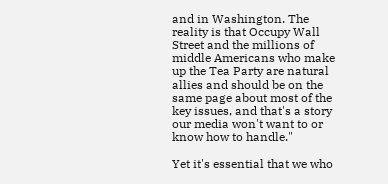and in Washington. The reality is that Occupy Wall Street and the millions of middle Americans who make up the Tea Party are natural allies and should be on the same page about most of the key issues, and that's a story our media won't want to or know how to handle."

Yet it's essential that we who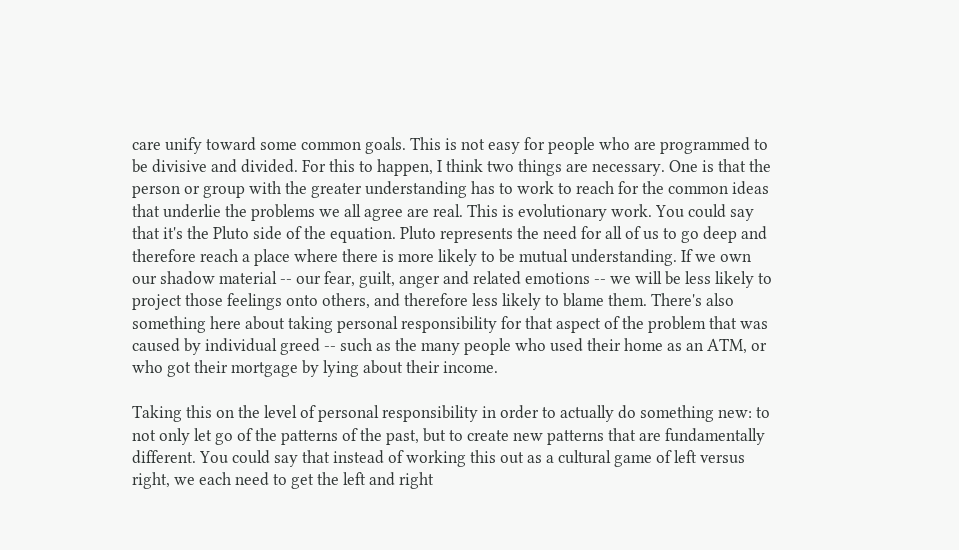care unify toward some common goals. This is not easy for people who are programmed to be divisive and divided. For this to happen, I think two things are necessary. One is that the person or group with the greater understanding has to work to reach for the common ideas that underlie the problems we all agree are real. This is evolutionary work. You could say that it's the Pluto side of the equation. Pluto represents the need for all of us to go deep and therefore reach a place where there is more likely to be mutual understanding. If we own our shadow material -- our fear, guilt, anger and related emotions -- we will be less likely to project those feelings onto others, and therefore less likely to blame them. There's also something here about taking personal responsibility for that aspect of the problem that was caused by individual greed -- such as the many people who used their home as an ATM, or who got their mortgage by lying about their income.

Taking this on the level of personal responsibility in order to actually do something new: to not only let go of the patterns of the past, but to create new patterns that are fundamentally different. You could say that instead of working this out as a cultural game of left versus right, we each need to get the left and right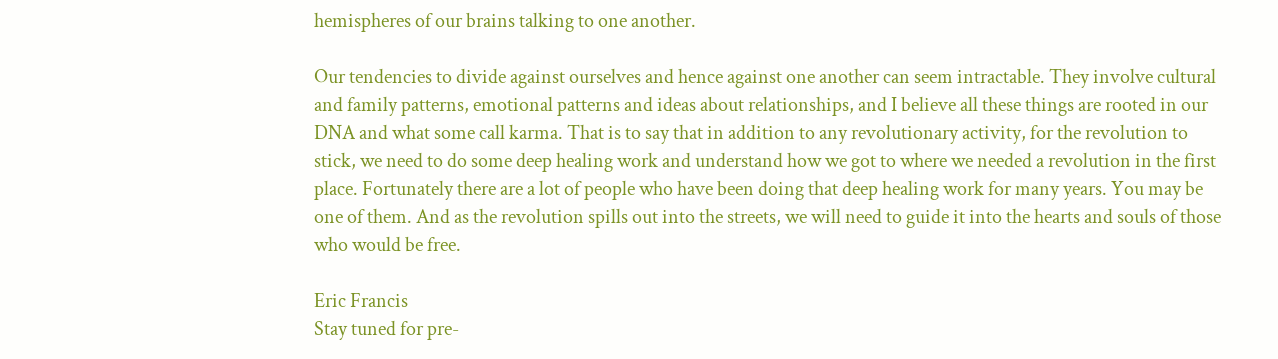hemispheres of our brains talking to one another.

Our tendencies to divide against ourselves and hence against one another can seem intractable. They involve cultural and family patterns, emotional patterns and ideas about relationships, and I believe all these things are rooted in our DNA and what some call karma. That is to say that in addition to any revolutionary activity, for the revolution to stick, we need to do some deep healing work and understand how we got to where we needed a revolution in the first place. Fortunately there are a lot of people who have been doing that deep healing work for many years. You may be one of them. And as the revolution spills out into the streets, we will need to guide it into the hearts and souls of those who would be free.

Eric Francis
Stay tuned for pre-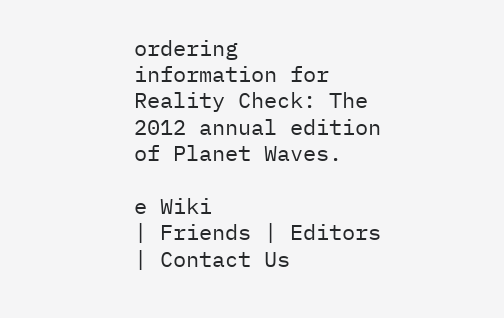ordering information for Reality Check: The 2012 annual edition of Planet Waves.

e Wiki
| Friends | Editors | Contact Us